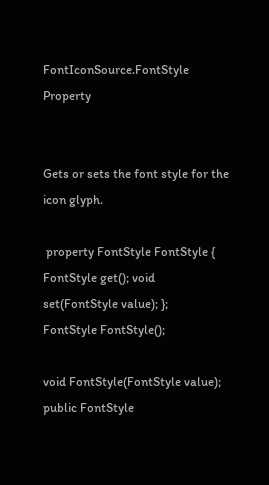FontIconSource.FontStyle Property


Gets or sets the font style for the icon glyph.

 property FontStyle FontStyle { FontStyle get(); void set(FontStyle value); };
FontStyle FontStyle();

void FontStyle(FontStyle value);
public FontStyle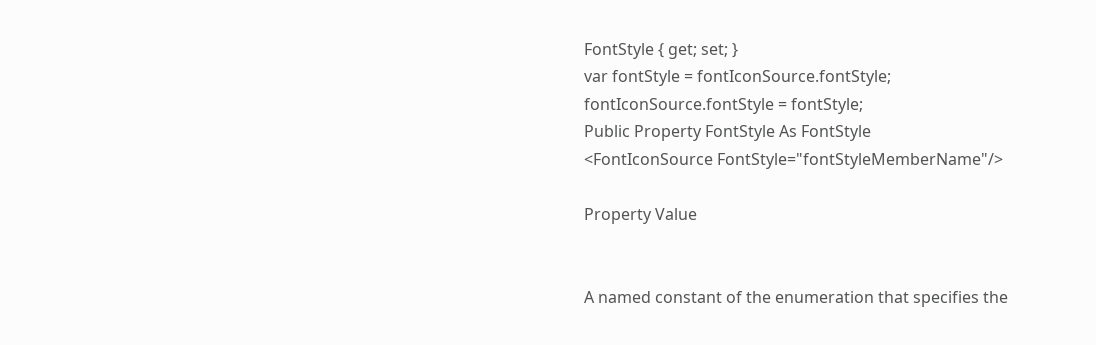FontStyle { get; set; }
var fontStyle = fontIconSource.fontStyle;
fontIconSource.fontStyle = fontStyle;
Public Property FontStyle As FontStyle
<FontIconSource FontStyle="fontStyleMemberName"/>

Property Value


A named constant of the enumeration that specifies the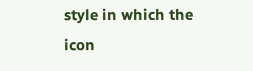style in which the icon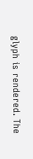glyph is rendered. The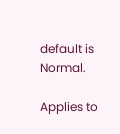default is Normal.

Applies to